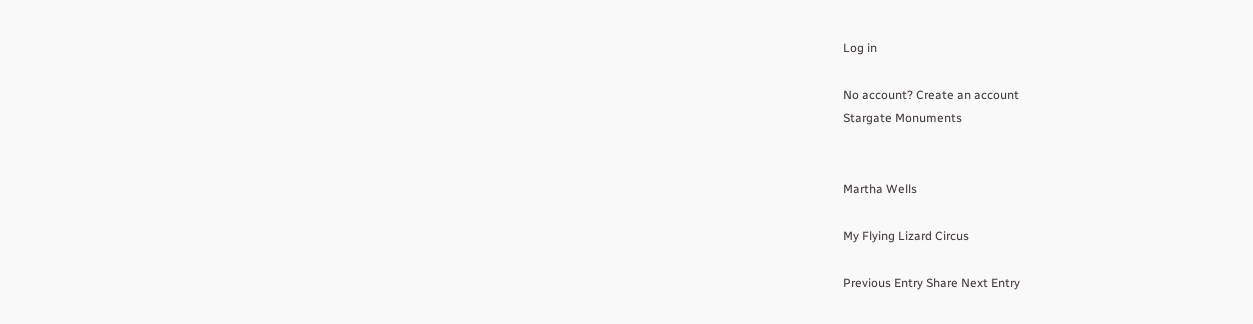Log in

No account? Create an account
Stargate Monuments


Martha Wells

My Flying Lizard Circus

Previous Entry Share Next Entry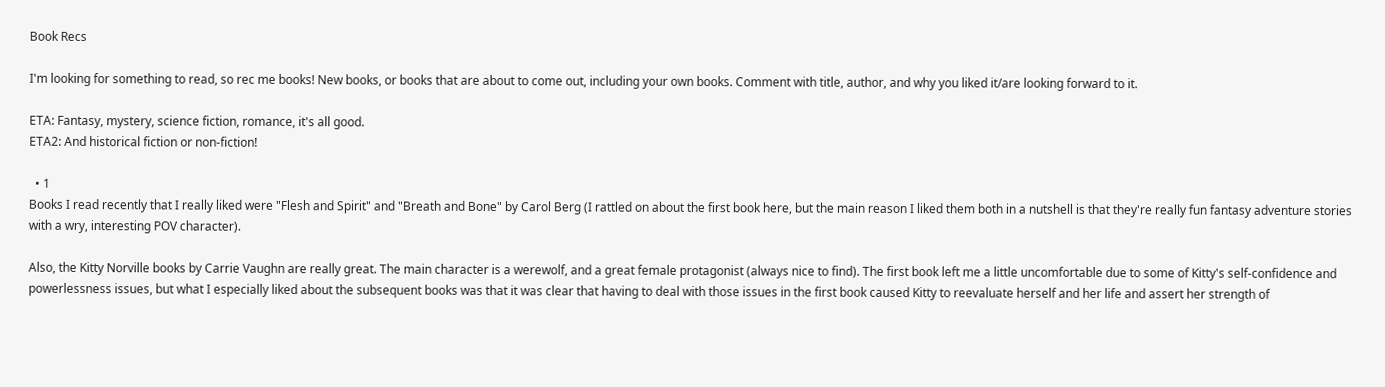Book Recs

I'm looking for something to read, so rec me books! New books, or books that are about to come out, including your own books. Comment with title, author, and why you liked it/are looking forward to it.

ETA: Fantasy, mystery, science fiction, romance, it's all good.
ETA2: And historical fiction or non-fiction!

  • 1
Books I read recently that I really liked were "Flesh and Spirit" and "Breath and Bone" by Carol Berg (I rattled on about the first book here, but the main reason I liked them both in a nutshell is that they're really fun fantasy adventure stories with a wry, interesting POV character).

Also, the Kitty Norville books by Carrie Vaughn are really great. The main character is a werewolf, and a great female protagonist (always nice to find). The first book left me a little uncomfortable due to some of Kitty's self-confidence and powerlessness issues, but what I especially liked about the subsequent books was that it was clear that having to deal with those issues in the first book caused Kitty to reevaluate herself and her life and assert her strength of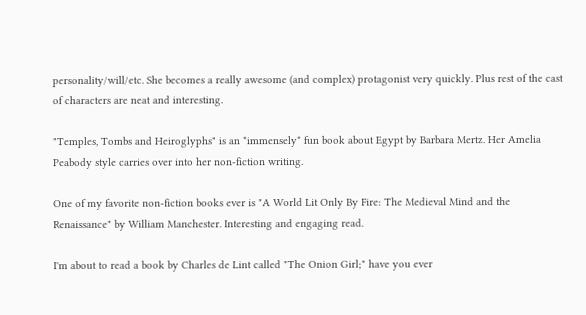personality/will/etc. She becomes a really awesome (and complex) protagonist very quickly. Plus rest of the cast of characters are neat and interesting.

"Temples, Tombs and Heiroglyphs" is an *immensely* fun book about Egypt by Barbara Mertz. Her Amelia Peabody style carries over into her non-fiction writing.

One of my favorite non-fiction books ever is "A World Lit Only By Fire: The Medieval Mind and the Renaissance" by William Manchester. Interesting and engaging read.

I'm about to read a book by Charles de Lint called "The Onion Girl;" have you ever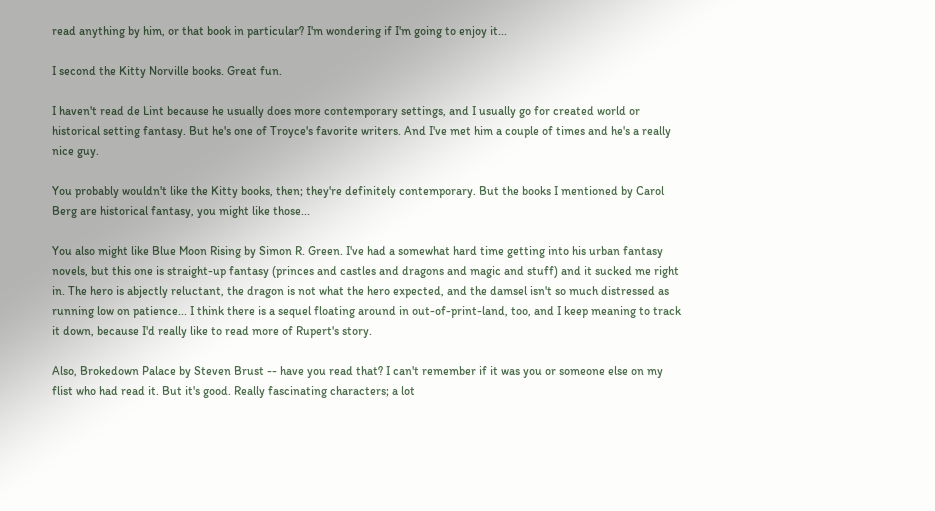read anything by him, or that book in particular? I'm wondering if I'm going to enjoy it...

I second the Kitty Norville books. Great fun.

I haven't read de Lint because he usually does more contemporary settings, and I usually go for created world or historical setting fantasy. But he's one of Troyce's favorite writers. And I've met him a couple of times and he's a really nice guy.

You probably wouldn't like the Kitty books, then; they're definitely contemporary. But the books I mentioned by Carol Berg are historical fantasy, you might like those...

You also might like Blue Moon Rising by Simon R. Green. I've had a somewhat hard time getting into his urban fantasy novels, but this one is straight-up fantasy (princes and castles and dragons and magic and stuff) and it sucked me right in. The hero is abjectly reluctant, the dragon is not what the hero expected, and the damsel isn't so much distressed as running low on patience... I think there is a sequel floating around in out-of-print-land, too, and I keep meaning to track it down, because I'd really like to read more of Rupert's story.

Also, Brokedown Palace by Steven Brust -- have you read that? I can't remember if it was you or someone else on my flist who had read it. But it's good. Really fascinating characters; a lot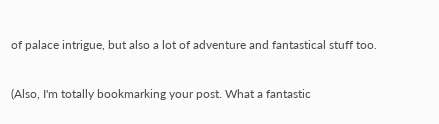of palace intrigue, but also a lot of adventure and fantastical stuff too.

(Also, I'm totally bookmarking your post. What a fantastic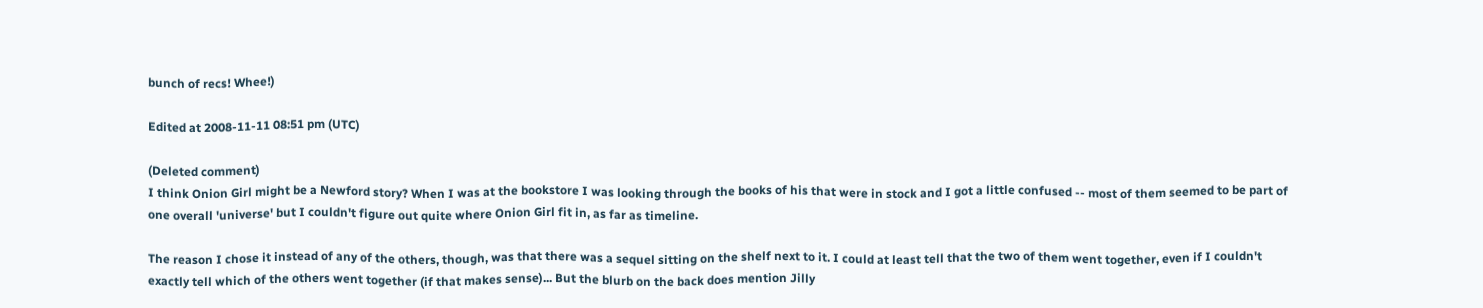bunch of recs! Whee!)

Edited at 2008-11-11 08:51 pm (UTC)

(Deleted comment)
I think Onion Girl might be a Newford story? When I was at the bookstore I was looking through the books of his that were in stock and I got a little confused -- most of them seemed to be part of one overall 'universe' but I couldn't figure out quite where Onion Girl fit in, as far as timeline.

The reason I chose it instead of any of the others, though, was that there was a sequel sitting on the shelf next to it. I could at least tell that the two of them went together, even if I couldn't exactly tell which of the others went together (if that makes sense)... But the blurb on the back does mention Jilly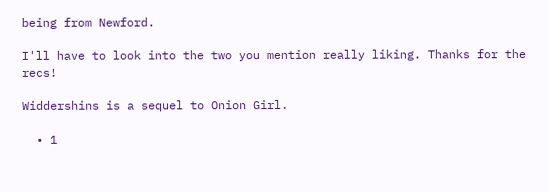being from Newford.

I'll have to look into the two you mention really liking. Thanks for the recs!

Widdershins is a sequel to Onion Girl.

  • 1